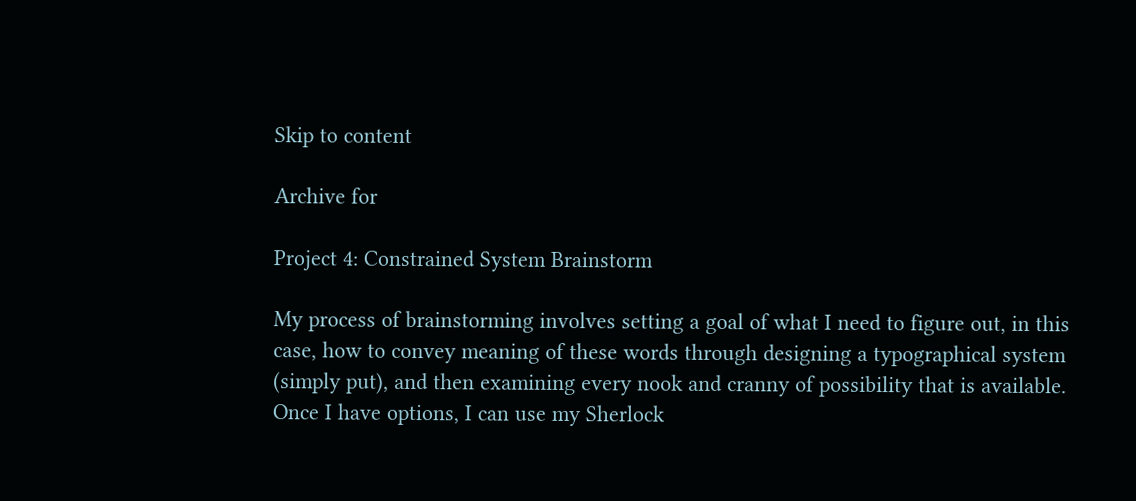Skip to content

Archive for

Project 4: Constrained System Brainstorm

My process of brainstorming involves setting a goal of what I need to figure out, in this case, how to convey meaning of these words through designing a typographical system (simply put), and then examining every nook and cranny of possibility that is available. Once I have options, I can use my Sherlock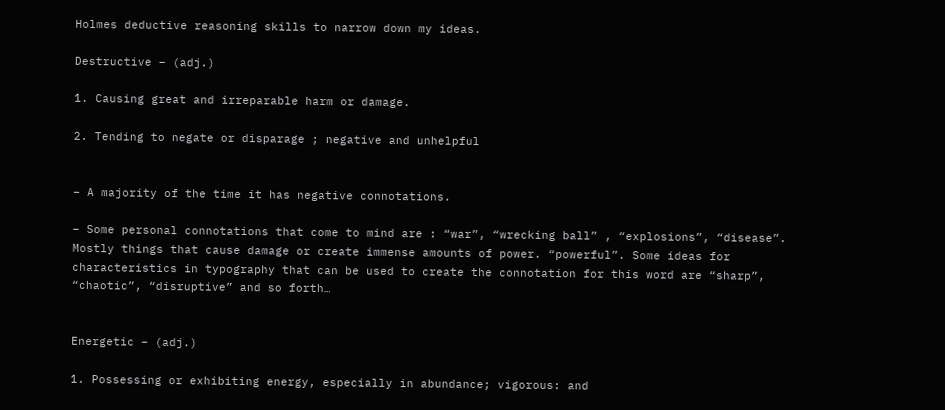Holmes deductive reasoning skills to narrow down my ideas.

Destructive – (adj.)

1. Causing great and irreparable harm or damage.

2. Tending to negate or disparage ; negative and unhelpful


– A majority of the time it has negative connotations.

– Some personal connotations that come to mind are : “war”, “wrecking ball” , “explosions”, “disease”. Mostly things that cause damage or create immense amounts of power. “powerful”. Some ideas for characteristics in typography that can be used to create the connotation for this word are “sharp”, “chaotic”, “disruptive” and so forth…


Energetic – (adj.)

1. Possessing or exhibiting energy, especially in abundance; vigorous: and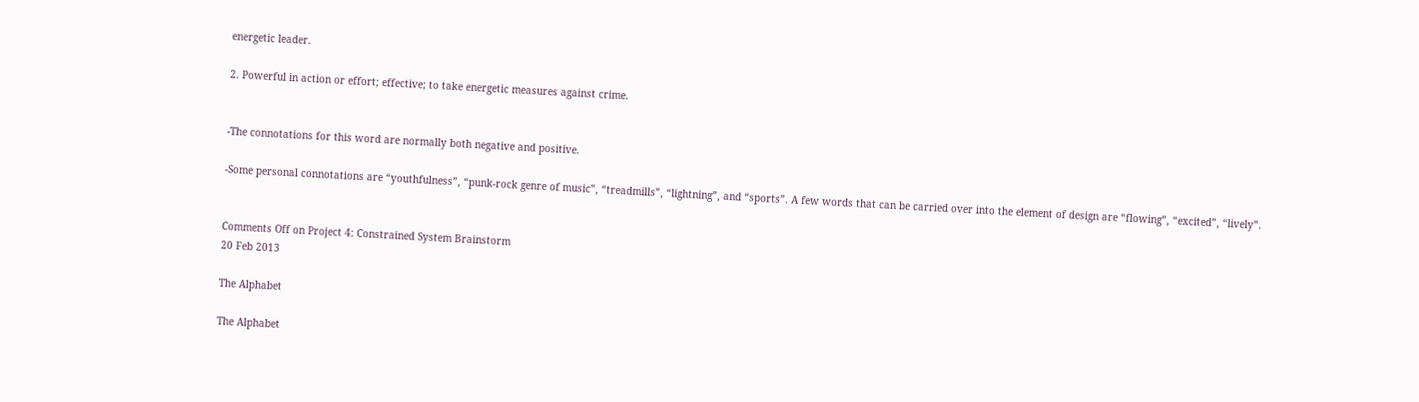energetic leader.

2. Powerful in action or effort; effective; to take energetic measures against crime.


-The connotations for this word are normally both negative and positive.

-Some personal connotations are “youthfulness”, “punk-rock genre of music”, “treadmills”, “lightning”, and “sports”. A few words that can be carried over into the element of design are “flowing”, “excited”, “lively”.


Comments Off on Project 4: Constrained System Brainstorm
20 Feb 2013

The Alphabet

The Alphabet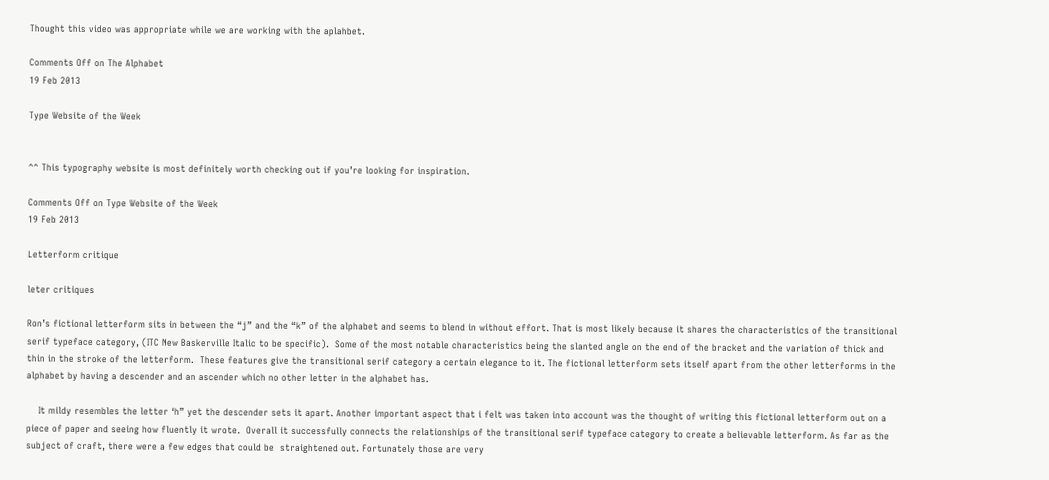Thought this video was appropriate while we are working with the aplahbet.

Comments Off on The Alphabet
19 Feb 2013

Type Website of the Week


^^ This typography website is most definitely worth checking out if you’re looking for inspiration.

Comments Off on Type Website of the Week
19 Feb 2013

Letterform critique

leter critiques

Ron’s fictional letterform sits in between the “j” and the “k” of the alphabet and seems to blend in without effort. That is most likely because it shares the characteristics of the transitional serif typeface category, (ITC New Baskerville Italic to be specific).  Some of the most notable characteristics being the slanted angle on the end of the bracket and the variation of thick and thin in the stroke of the letterform.  These features give the transitional serif category a certain elegance to it. The fictional letterform sets itself apart from the other letterforms in the alphabet by having a descender and an ascender which no other letter in the alphabet has.

    It mildy resembles the letter ‘h” yet the descender sets it apart. Another important aspect that i felt was taken into account was the thought of writing this fictional letterform out on a piece of paper and seeing how fluently it wrote.  Overall it successfully connects the relationships of the transitional serif typeface category to create a believable letterform. As far as the subject of craft, there were a few edges that could be  straightened out. Fortunately those are very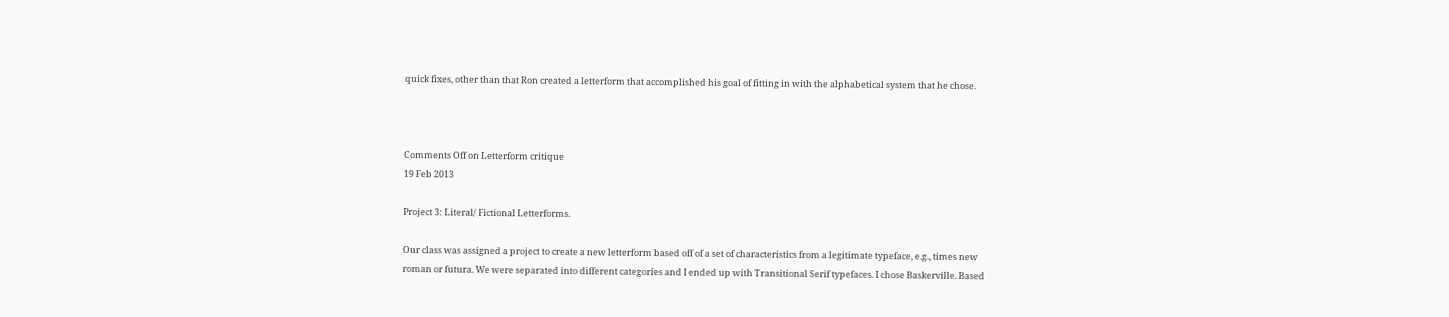quick fixes, other than that Ron created a letterform that accomplished his goal of fitting in with the alphabetical system that he chose.



Comments Off on Letterform critique
19 Feb 2013

Project 3: Literal/ Fictional Letterforms.

Our class was assigned a project to create a new letterform based off of a set of characteristics from a legitimate typeface, e.g., times new roman or futura. We were separated into different categories and I ended up with Transitional Serif typefaces. I chose Baskerville. Based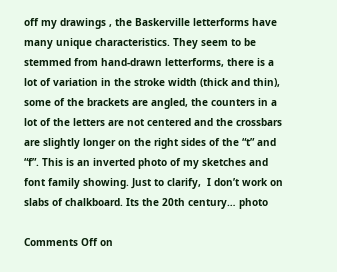off my drawings , the Baskerville letterforms have many unique characteristics. They seem to be stemmed from hand-drawn letterforms, there is a lot of variation in the stroke width (thick and thin), some of the brackets are angled, the counters in a lot of the letters are not centered and the crossbars are slightly longer on the right sides of the “t” and “f”. This is an inverted photo of my sketches and font family showing. Just to clarify,  I don’t work on slabs of chalkboard. Its the 20th century… photo

Comments Off on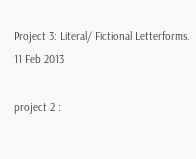Project 3: Literal/ Fictional Letterforms.
11 Feb 2013

project 2 :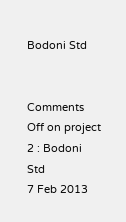Bodoni Std


Comments Off on project 2 : Bodoni Std
7 Feb 2013